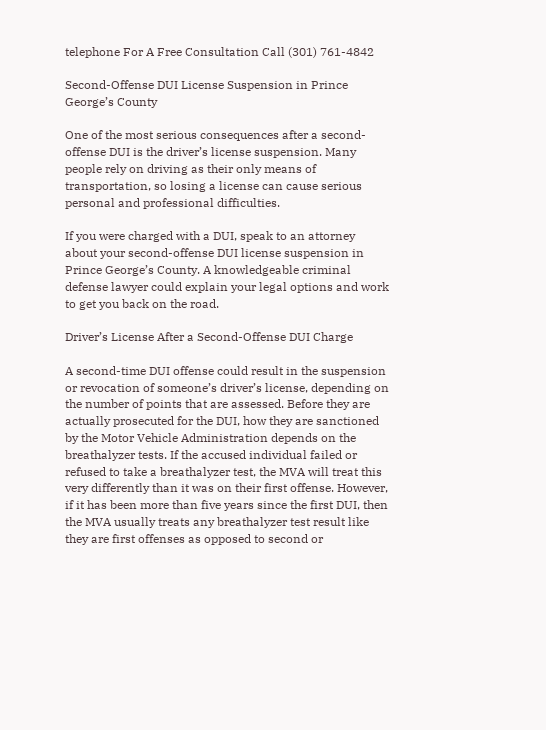telephone For A Free Consultation Call (301) 761-4842

Second-Offense DUI License Suspension in Prince George’s County

One of the most serious consequences after a second-offense DUI is the driver’s license suspension. Many people rely on driving as their only means of transportation, so losing a license can cause serious personal and professional difficulties.

If you were charged with a DUI, speak to an attorney about your second-offense DUI license suspension in Prince George’s County. A knowledgeable criminal defense lawyer could explain your legal options and work to get you back on the road.

Driver’s License After a Second-Offense DUI Charge

A second-time DUI offense could result in the suspension or revocation of someone’s driver’s license, depending on the number of points that are assessed. Before they are actually prosecuted for the DUI, how they are sanctioned by the Motor Vehicle Administration depends on the breathalyzer tests. If the accused individual failed or refused to take a breathalyzer test, the MVA will treat this very differently than it was on their first offense. However, if it has been more than five years since the first DUI, then the MVA usually treats any breathalyzer test result like they are first offenses as opposed to second or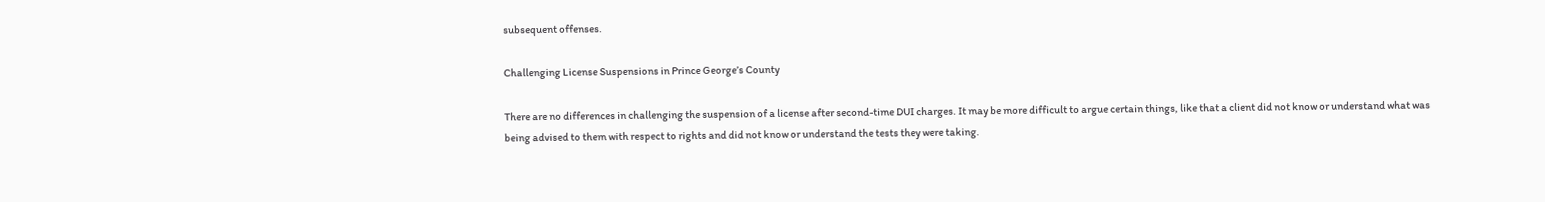subsequent offenses.

Challenging License Suspensions in Prince George’s County

There are no differences in challenging the suspension of a license after second-time DUI charges. It may be more difficult to argue certain things, like that a client did not know or understand what was being advised to them with respect to rights and did not know or understand the tests they were taking.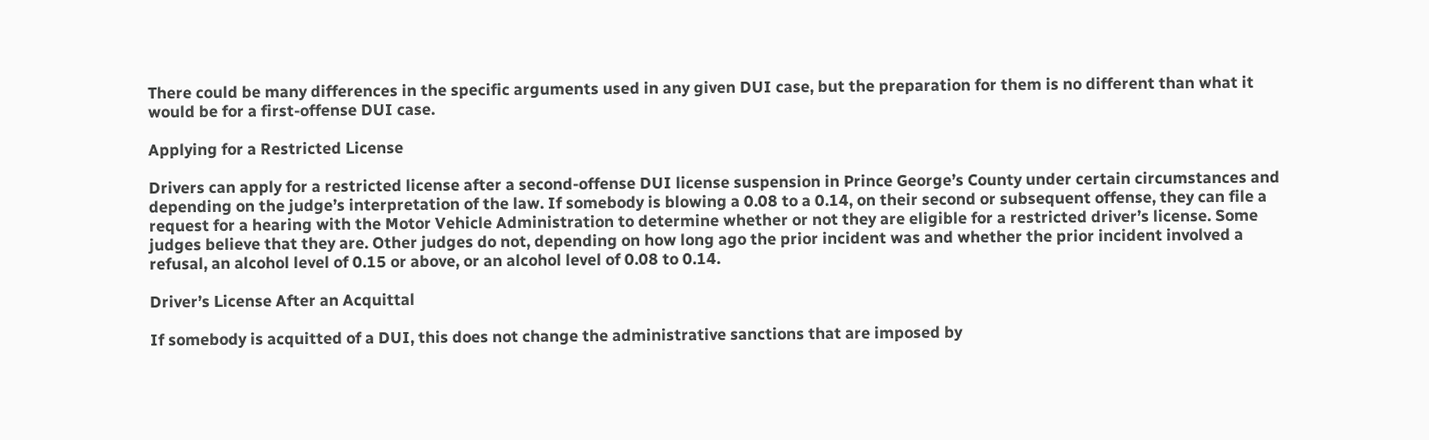There could be many differences in the specific arguments used in any given DUI case, but the preparation for them is no different than what it would be for a first-offense DUI case.

Applying for a Restricted License

Drivers can apply for a restricted license after a second-offense DUI license suspension in Prince George’s County under certain circumstances and depending on the judge’s interpretation of the law. If somebody is blowing a 0.08 to a 0.14, on their second or subsequent offense, they can file a request for a hearing with the Motor Vehicle Administration to determine whether or not they are eligible for a restricted driver’s license. Some judges believe that they are. Other judges do not, depending on how long ago the prior incident was and whether the prior incident involved a refusal, an alcohol level of 0.15 or above, or an alcohol level of 0.08 to 0.14.

Driver’s License After an Acquittal

If somebody is acquitted of a DUI, this does not change the administrative sanctions that are imposed by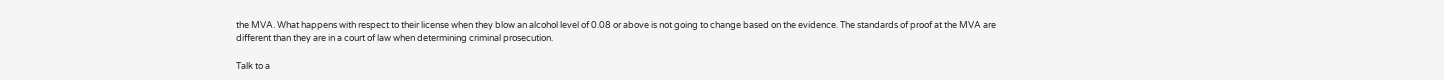the MVA. What happens with respect to their license when they blow an alcohol level of 0.08 or above is not going to change based on the evidence. The standards of proof at the MVA are different than they are in a court of law when determining criminal prosecution.

Talk to a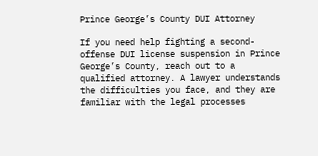Prince George’s County DUI Attorney

If you need help fighting a second-offense DUI license suspension in Prince George’s County, reach out to a qualified attorney. A lawyer understands the difficulties you face, and they are familiar with the legal processes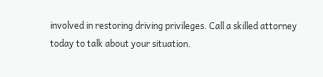involved in restoring driving privileges. Call a skilled attorney today to talk about your situation.